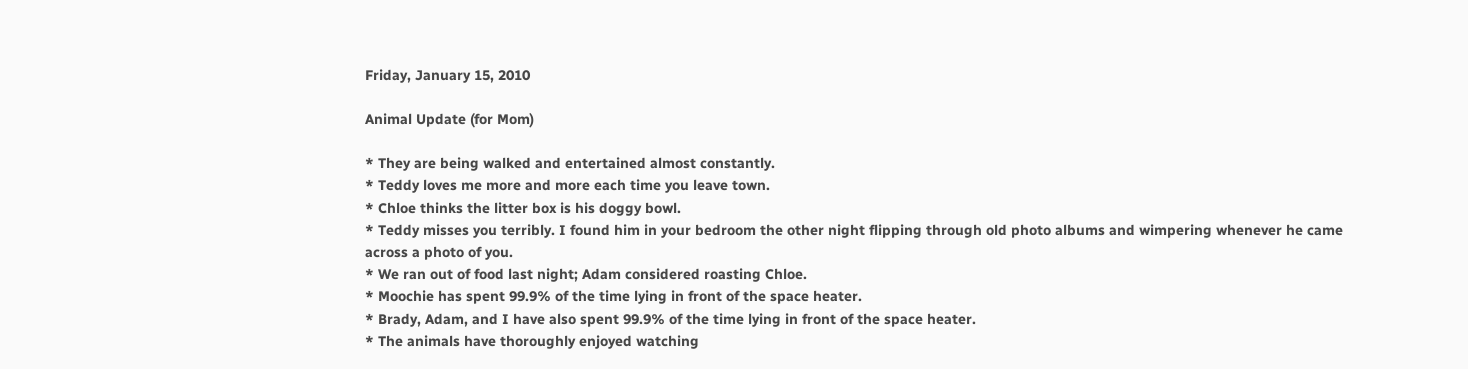Friday, January 15, 2010

Animal Update (for Mom)

* They are being walked and entertained almost constantly.
* Teddy loves me more and more each time you leave town.
* Chloe thinks the litter box is his doggy bowl.
* Teddy misses you terribly. I found him in your bedroom the other night flipping through old photo albums and wimpering whenever he came across a photo of you.
* We ran out of food last night; Adam considered roasting Chloe.
* Moochie has spent 99.9% of the time lying in front of the space heater.
* Brady, Adam, and I have also spent 99.9% of the time lying in front of the space heater.
* The animals have thoroughly enjoyed watching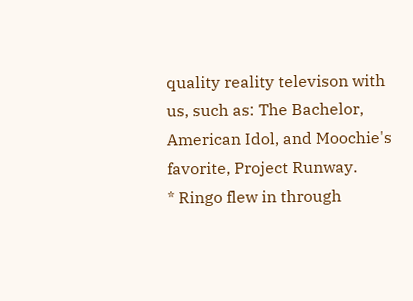quality reality televison with us, such as: The Bachelor, American Idol, and Moochie's favorite, Project Runway.
* Ringo flew in through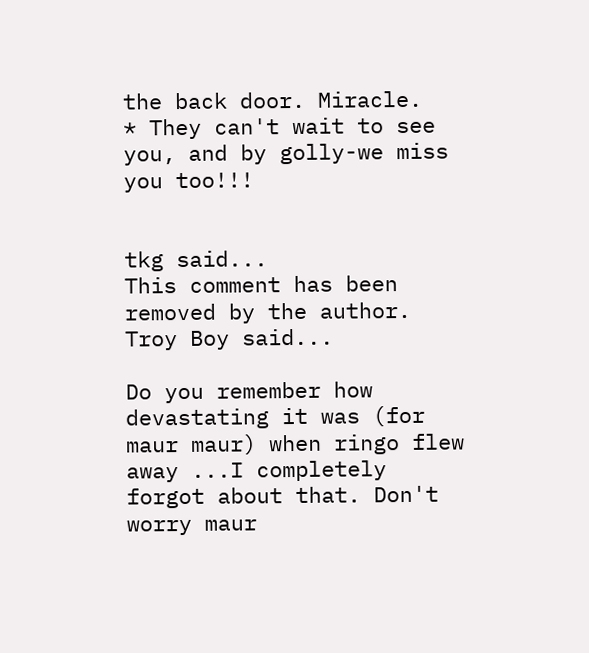the back door. Miracle.
* They can't wait to see you, and by golly-we miss you too!!!


tkg said...
This comment has been removed by the author.
Troy Boy said...

Do you remember how devastating it was (for maur maur) when ringo flew away ...I completely forgot about that. Don't worry maur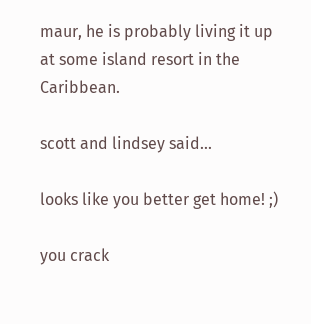maur, he is probably living it up at some island resort in the Caribbean.

scott and lindsey said...

looks like you better get home! ;)

you crack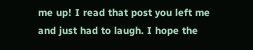me up! I read that post you left me and just had to laugh. I hope the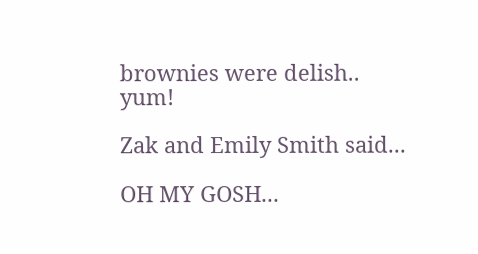brownies were delish.. yum!

Zak and Emily Smith said...

OH MY GOSH...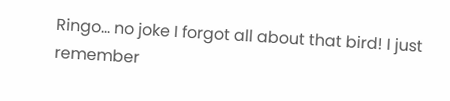Ringo... no joke I forgot all about that bird! I just remember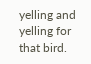yelling and yelling for that bird.